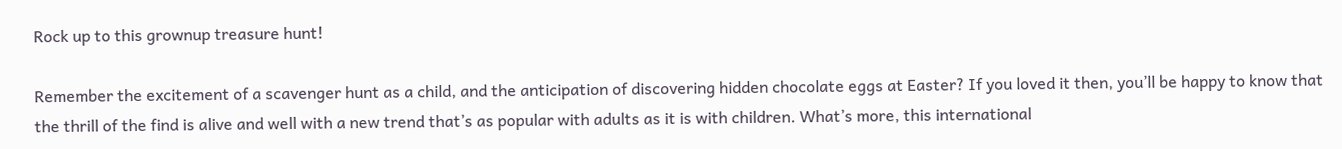Rock up to this grownup treasure hunt!

Remember the excitement of a scavenger hunt as a child, and the anticipation of discovering hidden chocolate eggs at Easter? If you loved it then, you’ll be happy to know that the thrill of the find is alive and well with a new trend that’s as popular with adults as it is with children. What’s more, this international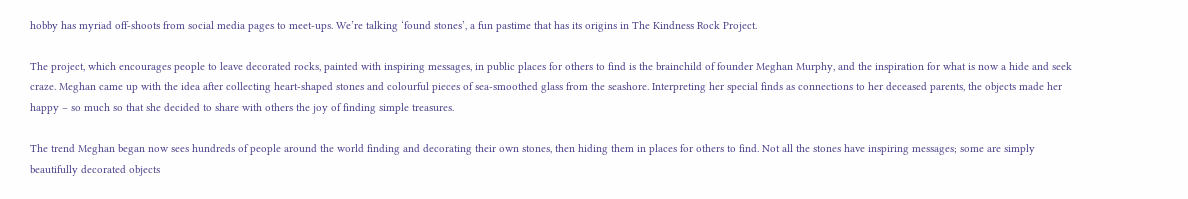hobby has myriad off-shoots from social media pages to meet-ups. We’re talking ‘found stones’, a fun pastime that has its origins in The Kindness Rock Project.

The project, which encourages people to leave decorated rocks, painted with inspiring messages, in public places for others to find is the brainchild of founder Meghan Murphy, and the inspiration for what is now a hide and seek craze. Meghan came up with the idea after collecting heart-shaped stones and colourful pieces of sea-smoothed glass from the seashore. Interpreting her special finds as connections to her deceased parents, the objects made her happy – so much so that she decided to share with others the joy of finding simple treasures.

The trend Meghan began now sees hundreds of people around the world finding and decorating their own stones, then hiding them in places for others to find. Not all the stones have inspiring messages; some are simply beautifully decorated objects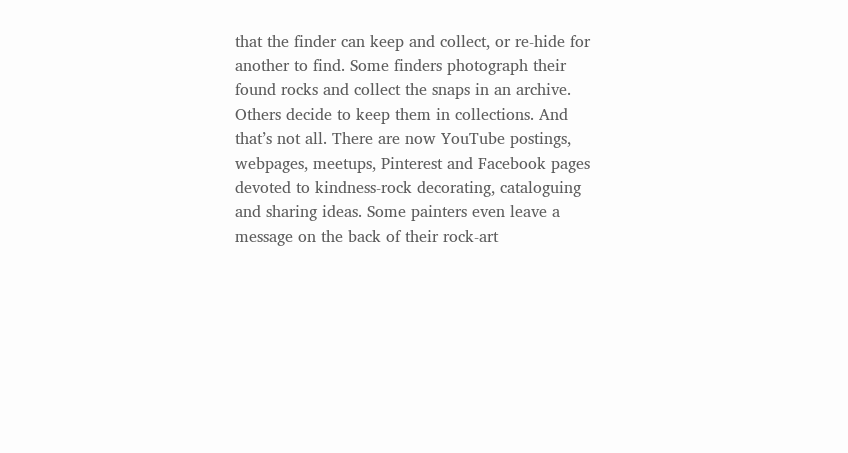that the finder can keep and collect, or re-hide for another to find. Some finders photograph their found rocks and collect the snaps in an archive. Others decide to keep them in collections. And that’s not all. There are now YouTube postings, webpages, meetups, Pinterest and Facebook pages devoted to kindness-rock decorating, cataloguing and sharing ideas. Some painters even leave a message on the back of their rock-art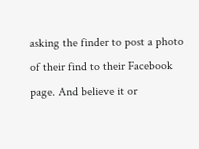asking the finder to post a photo of their find to their Facebook page. And believe it or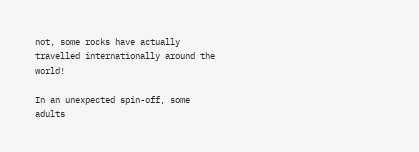not, some rocks have actually travelled internationally around the world!

In an unexpected spin-off, some adults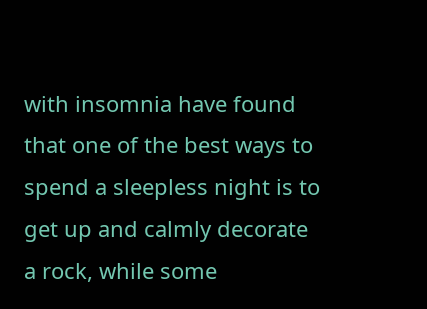with insomnia have found that one of the best ways to spend a sleepless night is to get up and calmly decorate a rock, while some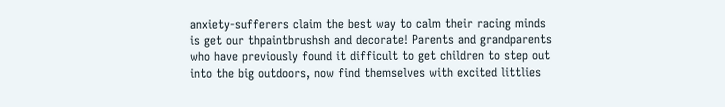anxiety-sufferers claim the best way to calm their racing minds is get our thpaintbrushsh and decorate! Parents and grandparents who have previously found it difficult to get children to step out into the big outdoors, now find themselves with excited littlies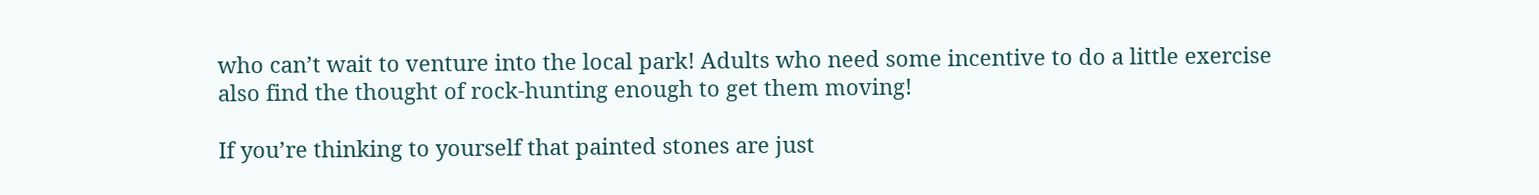who can’t wait to venture into the local park! Adults who need some incentive to do a little exercise also find the thought of rock-hunting enough to get them moving!

If you’re thinking to yourself that painted stones are just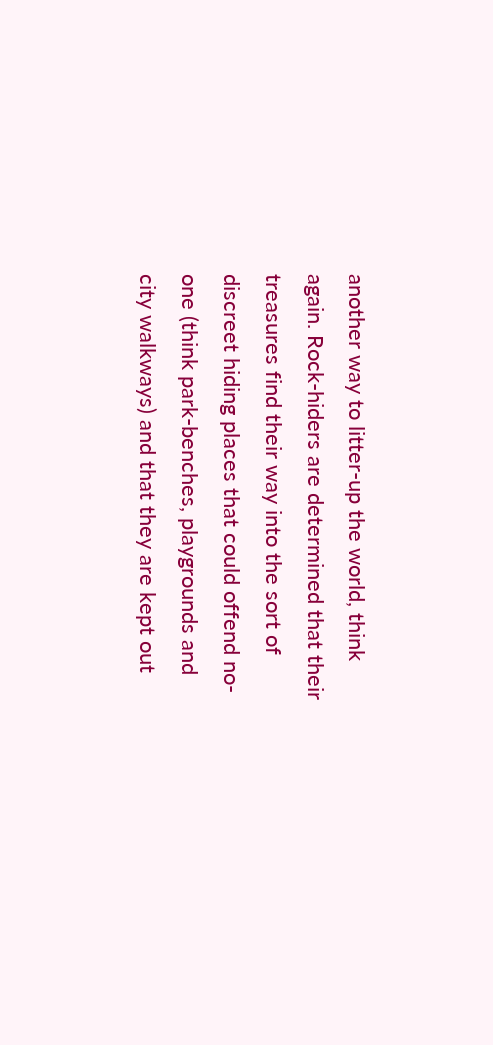another way to litter-up the world, think again. Rock-hiders are determined that their treasures find their way into the sort of discreet hiding places that could offend no-one (think park-benches, playgrounds and city walkways) and that they are kept out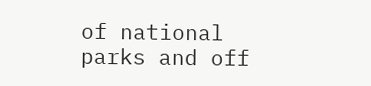of national parks and off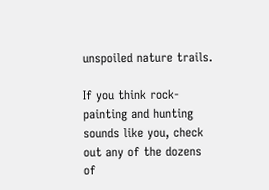unspoiled nature trails.

If you think rock-painting and hunting sounds like you, check out any of the dozens of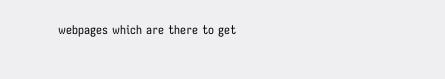webpages which are there to get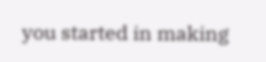you started in making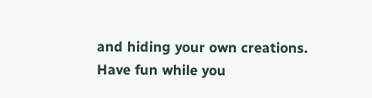and hiding your own creations. Have fun while you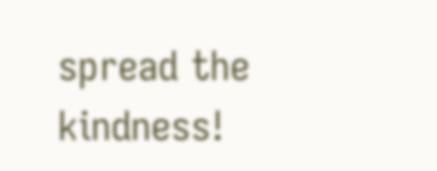spread the kindness!